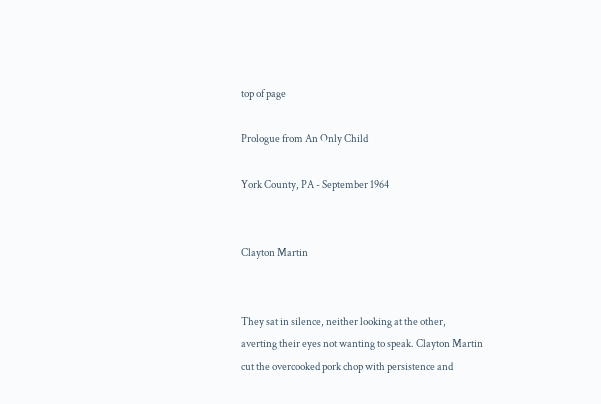top of page

Prologue from An Only Child

York County, PA - September 1964


Clayton Martin


They sat in silence, neither looking at the other, averting their eyes not wanting to speak. Clayton Martin cut the overcooked pork chop with persistence and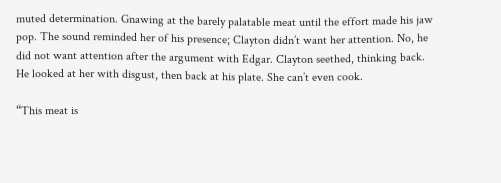muted determination. Gnawing at the barely palatable meat until the effort made his jaw pop. The sound reminded her of his presence; Clayton didn’t want her attention. No, he did not want attention after the argument with Edgar. Clayton seethed, thinking back. He looked at her with disgust, then back at his plate. She can’t even cook.

“This meat is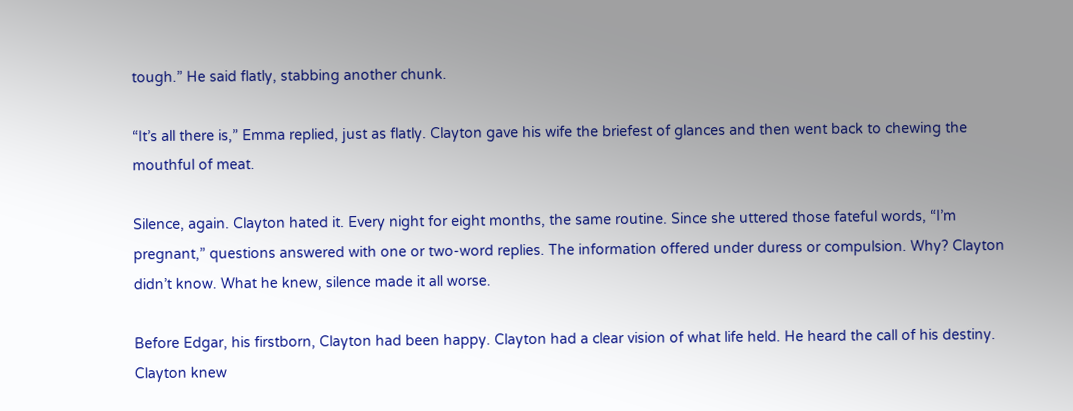tough.” He said flatly, stabbing another chunk.

“It’s all there is,” Emma replied, just as flatly. Clayton gave his wife the briefest of glances and then went back to chewing the mouthful of meat.

Silence, again. Clayton hated it. Every night for eight months, the same routine. Since she uttered those fateful words, “I’m pregnant,” questions answered with one or two-word replies. The information offered under duress or compulsion. Why? Clayton didn’t know. What he knew, silence made it all worse.

Before Edgar, his firstborn, Clayton had been happy. Clayton had a clear vision of what life held. He heard the call of his destiny. Clayton knew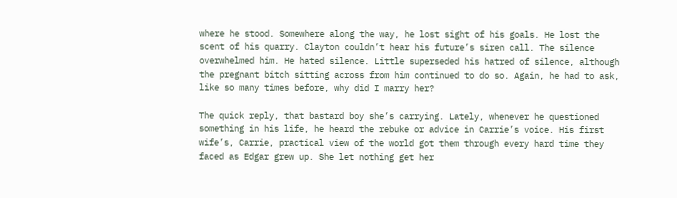where he stood. Somewhere along the way, he lost sight of his goals. He lost the scent of his quarry. Clayton couldn’t hear his future’s siren call. The silence overwhelmed him. He hated silence. Little superseded his hatred of silence, although the pregnant bitch sitting across from him continued to do so. Again, he had to ask, like so many times before, why did I marry her?

The quick reply, that bastard boy she’s carrying. Lately, whenever he questioned something in his life, he heard the rebuke or advice in Carrie’s voice. His first wife’s, Carrie, practical view of the world got them through every hard time they faced as Edgar grew up. She let nothing get her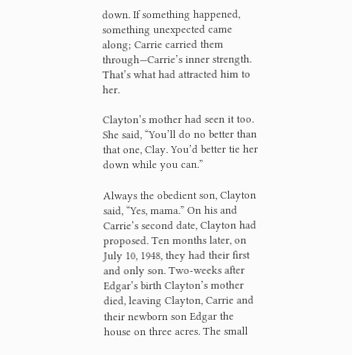down. If something happened, something unexpected came along; Carrie carried them through—Carrie’s inner strength. That’s what had attracted him to her.

Clayton’s mother had seen it too. She said, “You’ll do no better than that one, Clay. You’d better tie her down while you can.”

Always the obedient son, Clayton said, “Yes, mama.” On his and Carrie’s second date, Clayton had proposed. Ten months later, on July 10, 1948, they had their first and only son. Two-weeks after Edgar’s birth Clayton’s mother died, leaving Clayton, Carrie and their newborn son Edgar the house on three acres. The small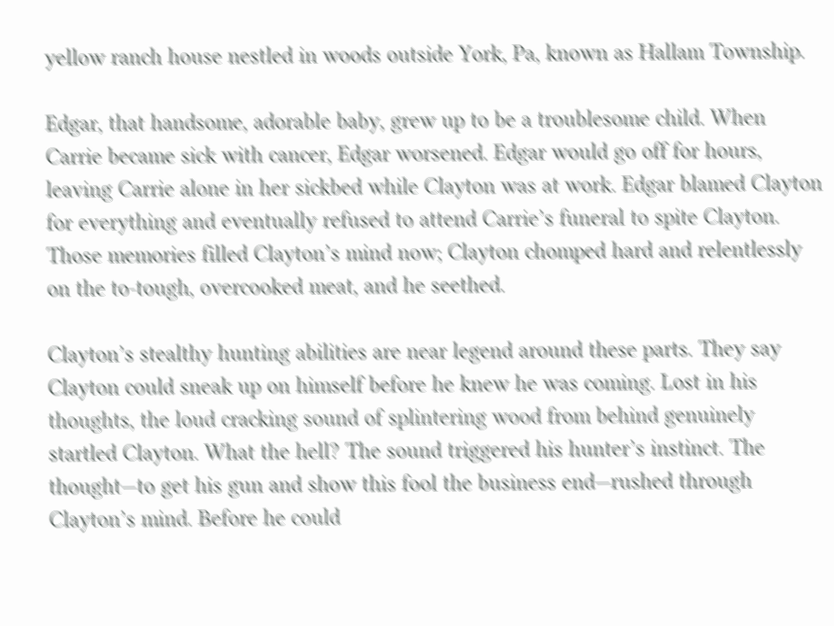yellow ranch house nestled in woods outside York, Pa, known as Hallam Township.

Edgar, that handsome, adorable baby, grew up to be a troublesome child. When Carrie became sick with cancer, Edgar worsened. Edgar would go off for hours, leaving Carrie alone in her sickbed while Clayton was at work. Edgar blamed Clayton for everything and eventually refused to attend Carrie’s funeral to spite Clayton. Those memories filled Clayton’s mind now; Clayton chomped hard and relentlessly on the to-tough, overcooked meat, and he seethed.

Clayton’s stealthy hunting abilities are near legend around these parts. They say Clayton could sneak up on himself before he knew he was coming. Lost in his thoughts, the loud cracking sound of splintering wood from behind genuinely startled Clayton. What the hell? The sound triggered his hunter’s instinct. The thought—to get his gun and show this fool the business end—rushed through Clayton’s mind. Before he could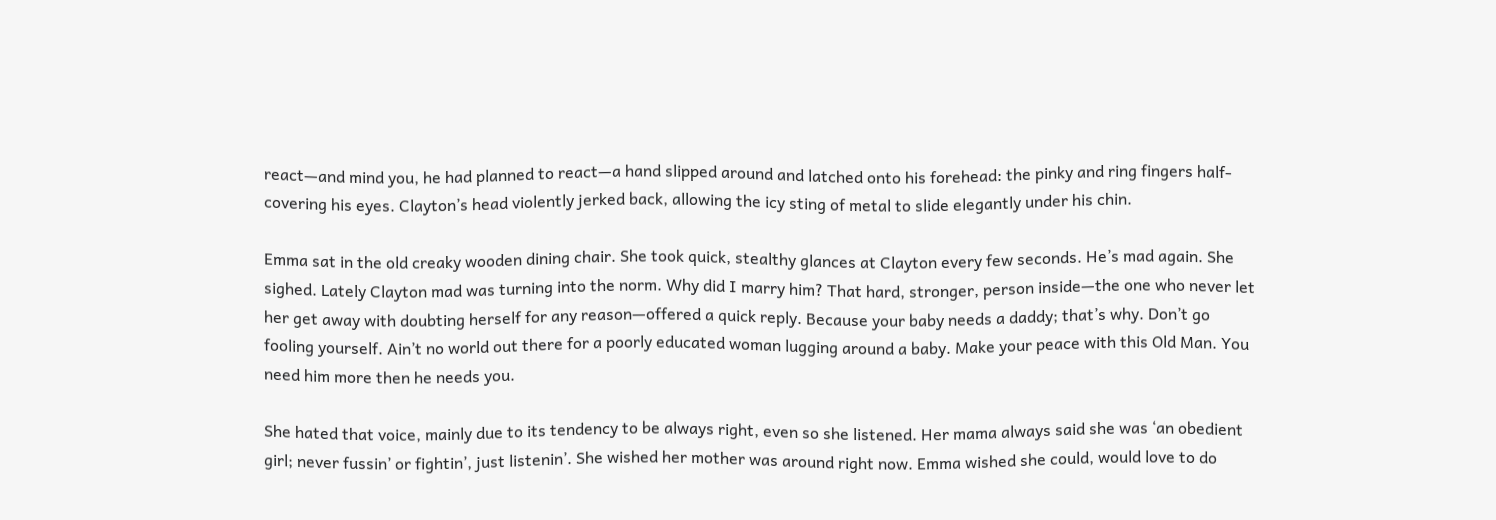react—and mind you, he had planned to react—a hand slipped around and latched onto his forehead: the pinky and ring fingers half-covering his eyes. Clayton’s head violently jerked back, allowing the icy sting of metal to slide elegantly under his chin.

Emma sat in the old creaky wooden dining chair. She took quick, stealthy glances at Clayton every few seconds. He’s mad again. She sighed. Lately Clayton mad was turning into the norm. Why did I marry him? That hard, stronger, person inside—the one who never let her get away with doubting herself for any reason—offered a quick reply. Because your baby needs a daddy; that’s why. Don’t go fooling yourself. Ain’t no world out there for a poorly educated woman lugging around a baby. Make your peace with this Old Man. You need him more then he needs you.

She hated that voice, mainly due to its tendency to be always right, even so she listened. Her mama always said she was ‘an obedient girl; never fussin’ or fightin’, just listenin’. She wished her mother was around right now. Emma wished she could, would love to do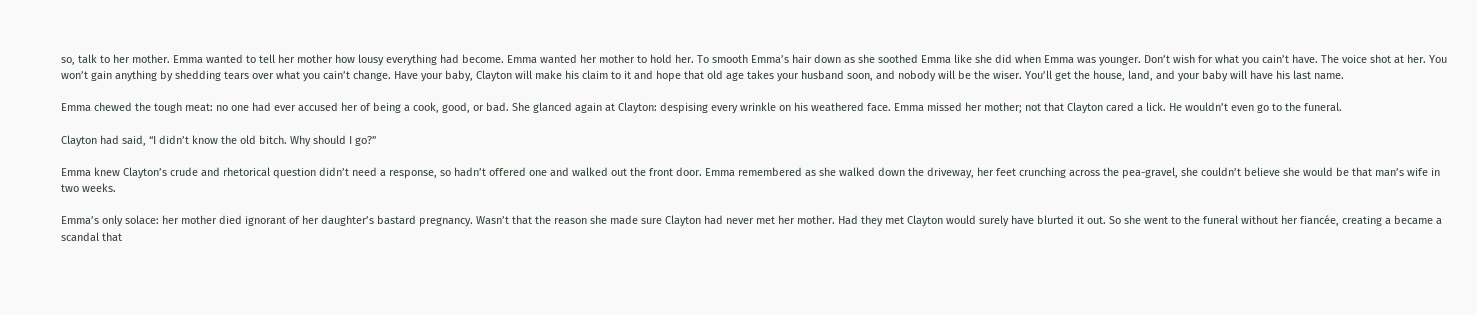so, talk to her mother. Emma wanted to tell her mother how lousy everything had become. Emma wanted her mother to hold her. To smooth Emma’s hair down as she soothed Emma like she did when Emma was younger. Don’t wish for what you cain’t have. The voice shot at her. You won’t gain anything by shedding tears over what you cain’t change. Have your baby, Clayton will make his claim to it and hope that old age takes your husband soon, and nobody will be the wiser. You’ll get the house, land, and your baby will have his last name.

Emma chewed the tough meat: no one had ever accused her of being a cook, good, or bad. She glanced again at Clayton: despising every wrinkle on his weathered face. Emma missed her mother; not that Clayton cared a lick. He wouldn’t even go to the funeral.

Clayton had said, “I didn’t know the old bitch. Why should I go?”

Emma knew Clayton’s crude and rhetorical question didn’t need a response, so hadn’t offered one and walked out the front door. Emma remembered as she walked down the driveway, her feet crunching across the pea-gravel, she couldn’t believe she would be that man’s wife in two weeks.

Emma’s only solace: her mother died ignorant of her daughter’s bastard pregnancy. Wasn’t that the reason she made sure Clayton had never met her mother. Had they met Clayton would surely have blurted it out. So she went to the funeral without her fiancée, creating a became a scandal that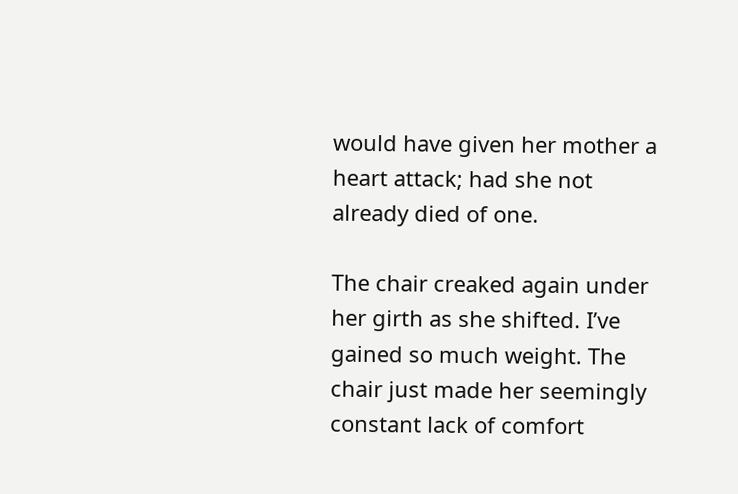would have given her mother a heart attack; had she not already died of one.

The chair creaked again under her girth as she shifted. I’ve gained so much weight. The chair just made her seemingly constant lack of comfort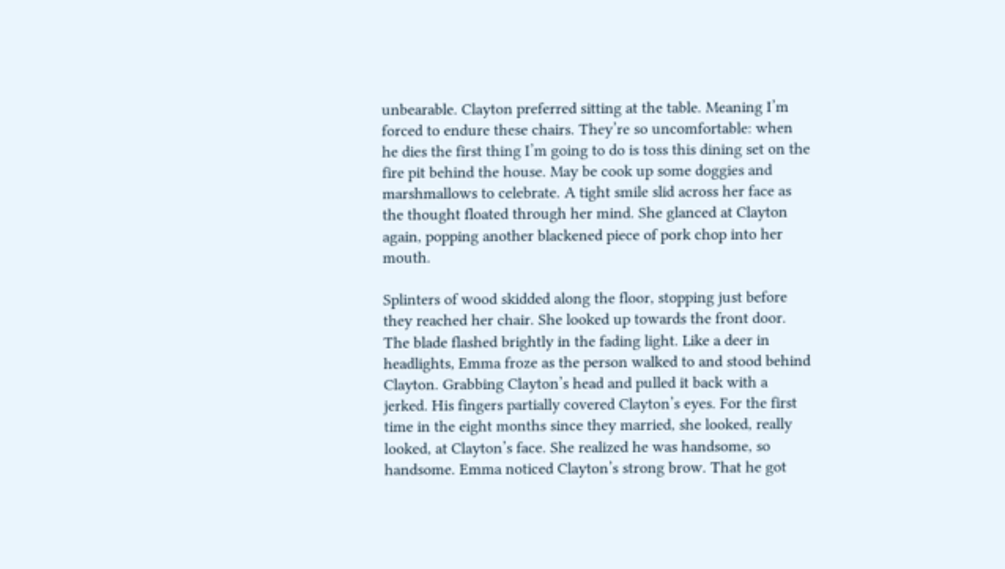unbearable. Clayton preferred sitting at the table. Meaning I’m forced to endure these chairs. They’re so uncomfortable: when he dies the first thing I’m going to do is toss this dining set on the fire pit behind the house. May be cook up some doggies and marshmallows to celebrate. A tight smile slid across her face as the thought floated through her mind. She glanced at Clayton again, popping another blackened piece of pork chop into her mouth.

Splinters of wood skidded along the floor, stopping just before they reached her chair. She looked up towards the front door. The blade flashed brightly in the fading light. Like a deer in headlights, Emma froze as the person walked to and stood behind Clayton. Grabbing Clayton’s head and pulled it back with a jerked. His fingers partially covered Clayton’s eyes. For the first time in the eight months since they married, she looked, really looked, at Clayton’s face. She realized he was handsome, so handsome. Emma noticed Clayton’s strong brow. That he got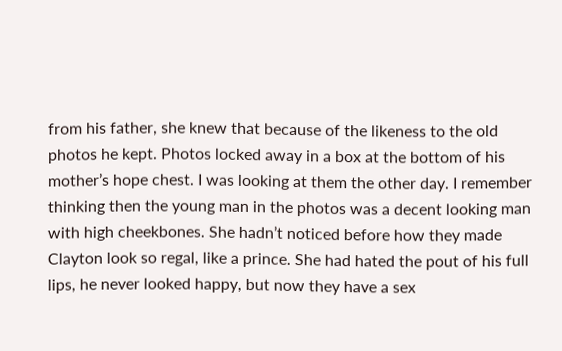from his father, she knew that because of the likeness to the old photos he kept. Photos locked away in a box at the bottom of his mother’s hope chest. I was looking at them the other day. I remember thinking then the young man in the photos was a decent looking man with high cheekbones. She hadn’t noticed before how they made Clayton look so regal, like a prince. She had hated the pout of his full lips, he never looked happy, but now they have a sex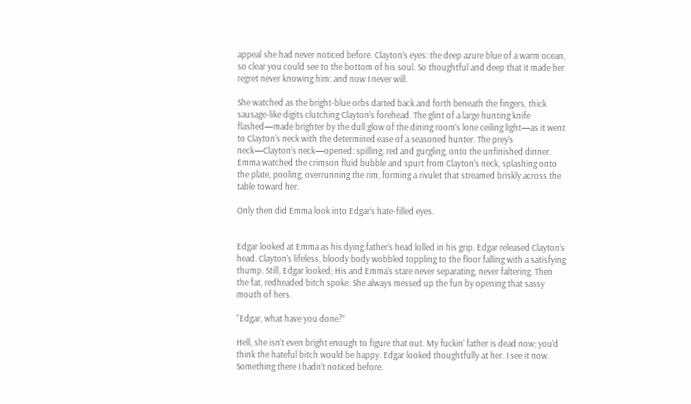appeal she had never noticed before. Clayton’s eyes: the deep azure blue of a warm ocean, so clear you could see to the bottom of his soul. So thoughtful and deep that it made her regret never knowing him: and now I never will.

She watched as the bright-blue orbs darted back and forth beneath the fingers, thick sausage-like digits clutching Clayton’s forehead. The glint of a large hunting knife flashed—made brighter by the dull glow of the dining room’s lone ceiling light—as it went to Clayton’s neck with the determined ease of a seasoned hunter. The prey’s neck—Clayton’s neck—opened: spilling, red and gurgling, onto the unfinished dinner. Emma watched the crimson fluid bubble and spurt from Clayton’s neck, splashing onto the plate, pooling, overrunning the rim, forming a rivulet that streamed briskly across the table toward her.

Only then did Emma look into Edgar’s hate-filled eyes.


Edgar looked at Emma as his dying father’s head lolled in his grip. Edgar released Clayton’s head. Clayton’s lifeless, bloody body wobbled toppling to the floor falling with a satisfying thump. Still, Edgar looked; His and Emma’s stare never separating, never faltering. Then the fat, redheaded bitch spoke. She always messed up the fun by opening that sassy mouth of hers.

“Edgar, what have you done?”

Hell, she isn’t even bright enough to figure that out. My fuckin’ father is dead now; you’d think the hateful bitch would be happy. Edgar looked thoughtfully at her. I see it now. Something there I hadn’t noticed before.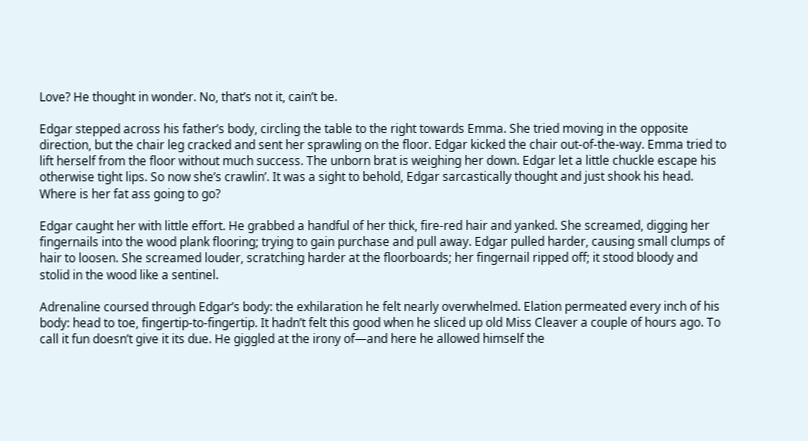Love? He thought in wonder. No, that’s not it, cain’t be.

Edgar stepped across his father’s body, circling the table to the right towards Emma. She tried moving in the opposite direction, but the chair leg cracked and sent her sprawling on the floor. Edgar kicked the chair out-of-the-way. Emma tried to lift herself from the floor without much success. The unborn brat is weighing her down. Edgar let a little chuckle escape his otherwise tight lips. So now she’s crawlin’. It was a sight to behold, Edgar sarcastically thought and just shook his head. Where is her fat ass going to go?

Edgar caught her with little effort. He grabbed a handful of her thick, fire-red hair and yanked. She screamed, digging her fingernails into the wood plank flooring; trying to gain purchase and pull away. Edgar pulled harder, causing small clumps of hair to loosen. She screamed louder, scratching harder at the floorboards; her fingernail ripped off; it stood bloody and stolid in the wood like a sentinel.

Adrenaline coursed through Edgar’s body: the exhilaration he felt nearly overwhelmed. Elation permeated every inch of his body: head to toe, fingertip-to-fingertip. It hadn’t felt this good when he sliced up old Miss Cleaver a couple of hours ago. To call it fun doesn’t give it its due. He giggled at the irony of—and here he allowed himself the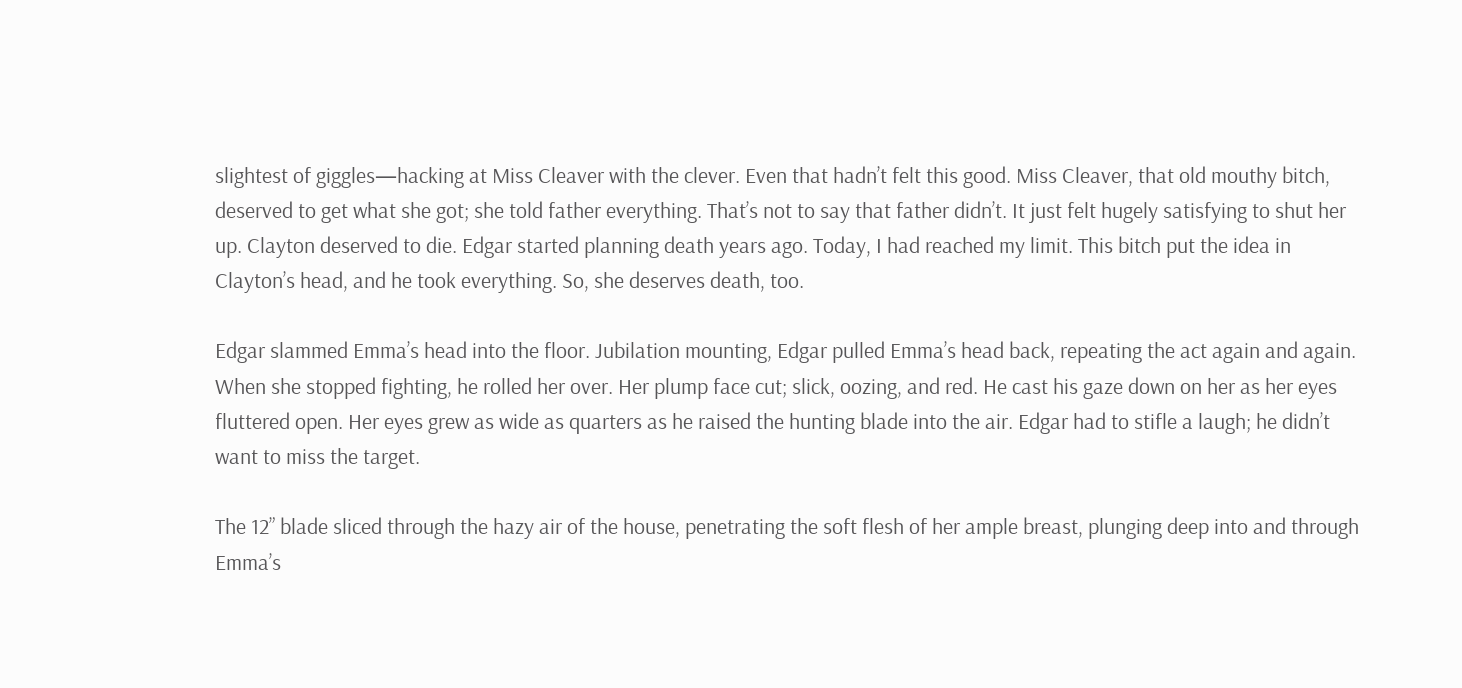slightest of giggles—hacking at Miss Cleaver with the clever. Even that hadn’t felt this good. Miss Cleaver, that old mouthy bitch, deserved to get what she got; she told father everything. That’s not to say that father didn’t. It just felt hugely satisfying to shut her up. Clayton deserved to die. Edgar started planning death years ago. Today, I had reached my limit. This bitch put the idea in Clayton’s head, and he took everything. So, she deserves death, too.

Edgar slammed Emma’s head into the floor. Jubilation mounting, Edgar pulled Emma’s head back, repeating the act again and again. When she stopped fighting, he rolled her over. Her plump face cut; slick, oozing, and red. He cast his gaze down on her as her eyes fluttered open. Her eyes grew as wide as quarters as he raised the hunting blade into the air. Edgar had to stifle a laugh; he didn’t want to miss the target.

The 12” blade sliced through the hazy air of the house, penetrating the soft flesh of her ample breast, plunging deep into and through Emma’s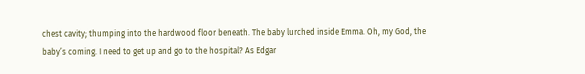chest cavity; thumping into the hardwood floor beneath. The baby lurched inside Emma. Oh, my God, the baby’s coming. I need to get up and go to the hospital? As Edgar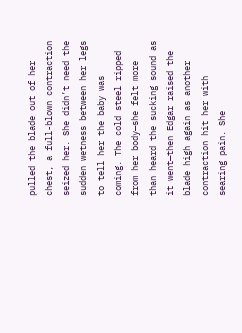pulled the blade out of her chest, a full-blown contraction seized her. She didn’t need the sudden wetness between her legs to tell her the baby was coming. The cold steel ripped from her body—she felt more than heard the sucking sound as it went—then Edgar raised the blade high again as another contraction hit her with searing pain. She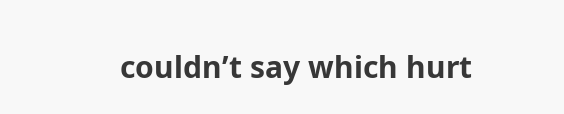couldn’t say which hurt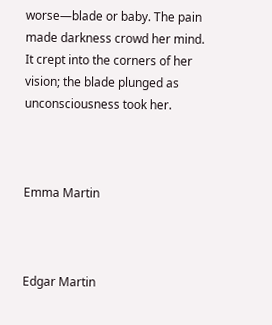worse—blade or baby. The pain made darkness crowd her mind. It crept into the corners of her vision; the blade plunged as unconsciousness took her.



Emma Martin



Edgar Martin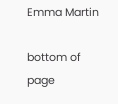Emma Martin

bottom of page